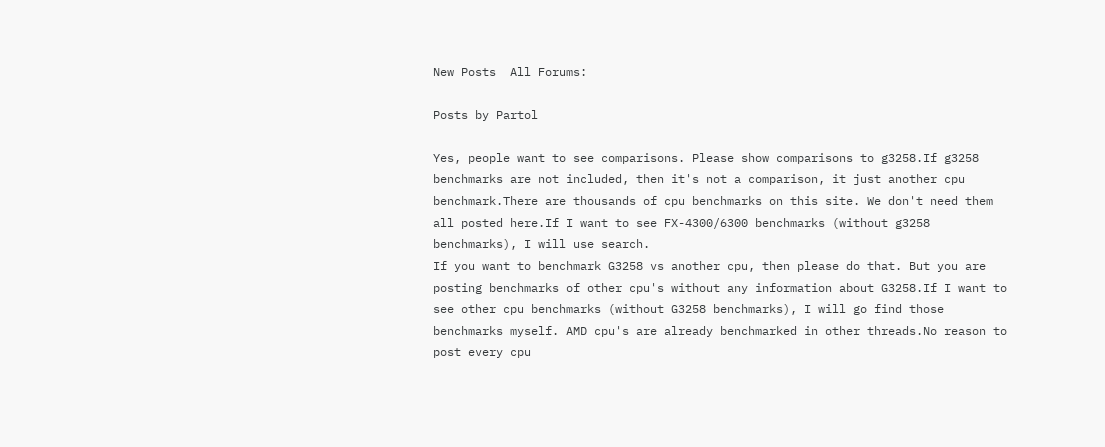New Posts  All Forums:

Posts by Partol

Yes, people want to see comparisons. Please show comparisons to g3258.If g3258 benchmarks are not included, then it's not a comparison, it just another cpu benchmark.There are thousands of cpu benchmarks on this site. We don't need them all posted here.If I want to see FX-4300/6300 benchmarks (without g3258 benchmarks), I will use search.
If you want to benchmark G3258 vs another cpu, then please do that. But you are posting benchmarks of other cpu's without any information about G3258.If I want to see other cpu benchmarks (without G3258 benchmarks), I will go find those benchmarks myself. AMD cpu's are already benchmarked in other threads.No reason to post every cpu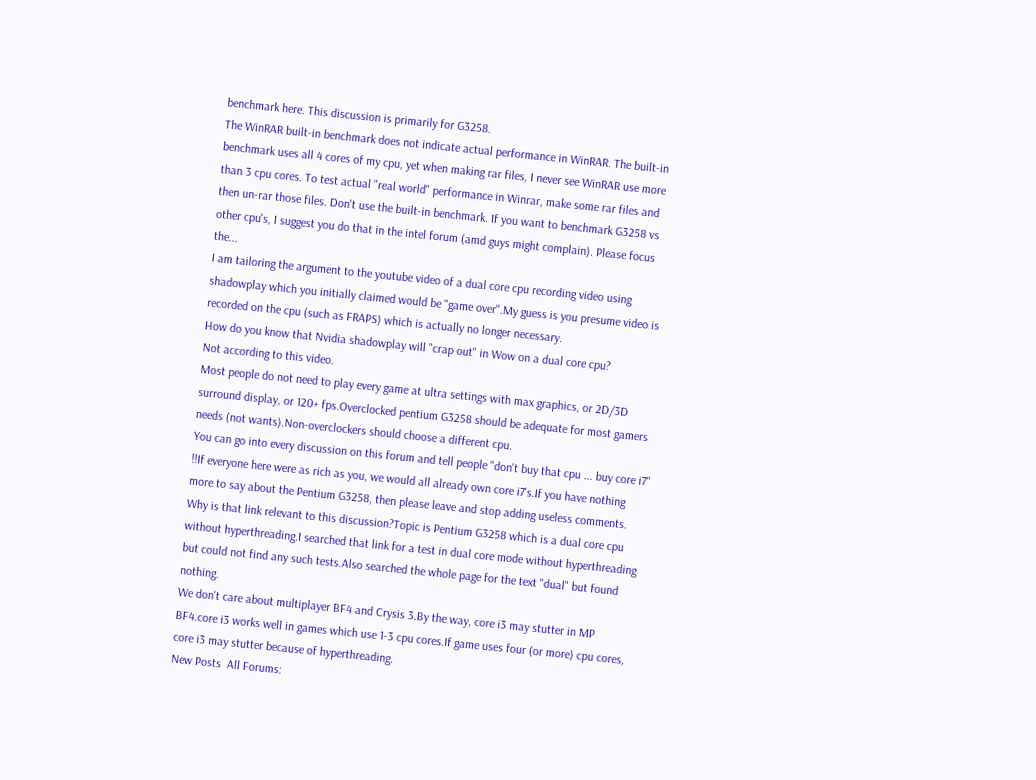benchmark here. This discussion is primarily for G3258.
The WinRAR built-in benchmark does not indicate actual performance in WinRAR. The built-in benchmark uses all 4 cores of my cpu, yet when making rar files, I never see WinRAR use more than 3 cpu cores. To test actual "real world" performance in Winrar, make some rar files and then un-rar those files. Don't use the built-in benchmark. If you want to benchmark G3258 vs other cpu's, I suggest you do that in the intel forum (amd guys might complain). Please focus the...
I am tailoring the argument to the youtube video of a dual core cpu recording video using shadowplay which you initially claimed would be "game over".My guess is you presume video is recorded on the cpu (such as FRAPS) which is actually no longer necessary.
How do you know that Nvidia shadowplay will "crap out" in Wow on a dual core cpu?
Not according to this video.
Most people do not need to play every game at ultra settings with max graphics, or 2D/3D surround display, or 120+ fps.Overclocked pentium G3258 should be adequate for most gamers needs (not wants).Non-overclockers should choose a different cpu.
You can go into every discussion on this forum and tell people "don't buy that cpu ... buy core i7" !!If everyone here were as rich as you, we would all already own core i7's.If you have nothing more to say about the Pentium G3258, then please leave and stop adding useless comments.
Why is that link relevant to this discussion?Topic is Pentium G3258 which is a dual core cpu without hyperthreading.I searched that link for a test in dual core mode without hyperthreading but could not find any such tests.Also searched the whole page for the text "dual" but found nothing.
We don't care about multiplayer BF4 and Crysis 3.By the way, core i3 may stutter in MP BF4.core i3 works well in games which use 1-3 cpu cores.If game uses four (or more) cpu cores, core i3 may stutter because of hyperthreading.
New Posts  All Forums: